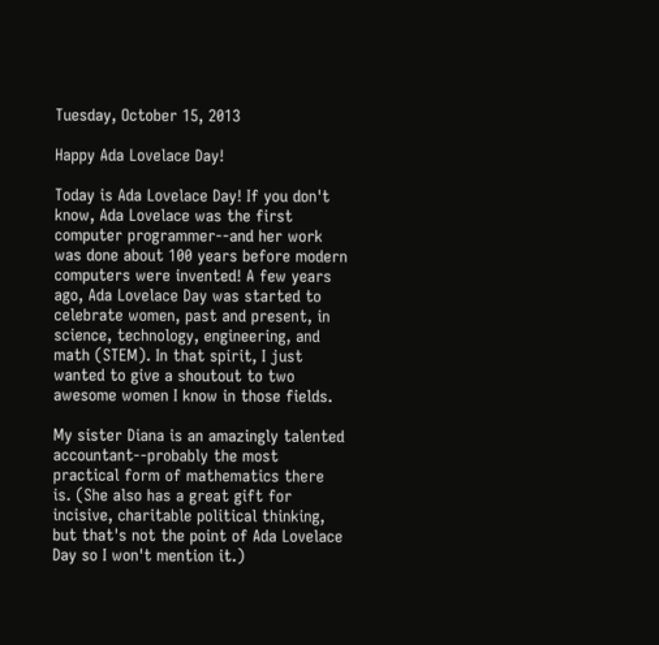Tuesday, October 15, 2013

Happy Ada Lovelace Day!

Today is Ada Lovelace Day! If you don't know, Ada Lovelace was the first computer programmer--and her work was done about 100 years before modern computers were invented! A few years ago, Ada Lovelace Day was started to celebrate women, past and present, in science, technology, engineering, and math (STEM). In that spirit, I just wanted to give a shoutout to two awesome women I know in those fields.

My sister Diana is an amazingly talented accountant--probably the most practical form of mathematics there is. (She also has a great gift for incisive, charitable political thinking, but that's not the point of Ada Lovelace Day so I won't mention it.)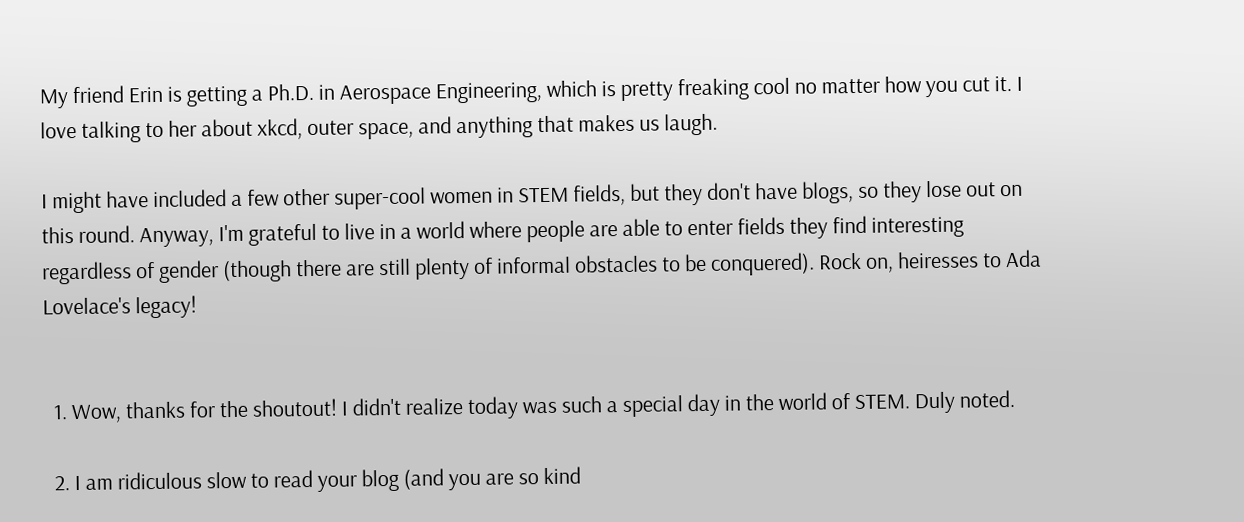My friend Erin is getting a Ph.D. in Aerospace Engineering, which is pretty freaking cool no matter how you cut it. I love talking to her about xkcd, outer space, and anything that makes us laugh.

I might have included a few other super-cool women in STEM fields, but they don't have blogs, so they lose out on this round. Anyway, I'm grateful to live in a world where people are able to enter fields they find interesting regardless of gender (though there are still plenty of informal obstacles to be conquered). Rock on, heiresses to Ada Lovelace's legacy!


  1. Wow, thanks for the shoutout! I didn't realize today was such a special day in the world of STEM. Duly noted.

  2. I am ridiculous slow to read your blog (and you are so kind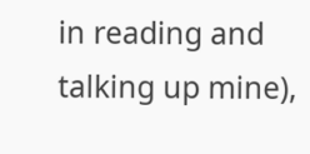in reading and talking up mine),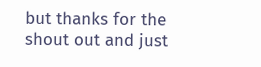but thanks for the shout out and just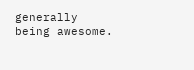generally being awesome.